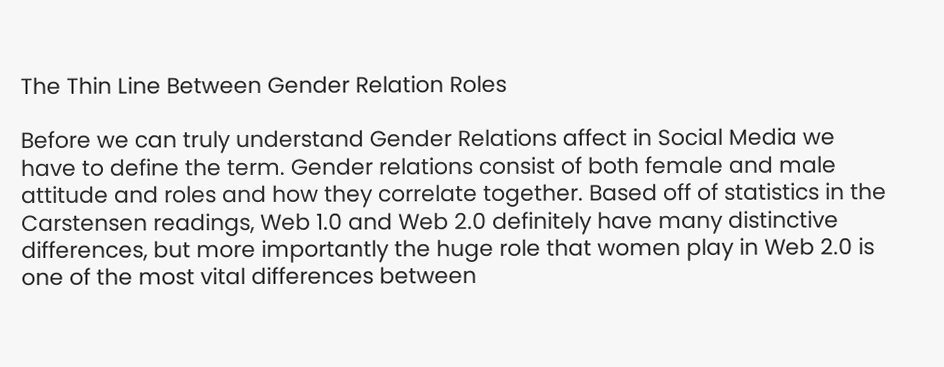The Thin Line Between Gender Relation Roles

Before we can truly understand Gender Relations affect in Social Media we have to define the term. Gender relations consist of both female and male attitude and roles and how they correlate together. Based off of statistics in the Carstensen readings, Web 1.0 and Web 2.0 definitely have many distinctive differences, but more importantly the huge role that women play in Web 2.0 is one of the most vital differences between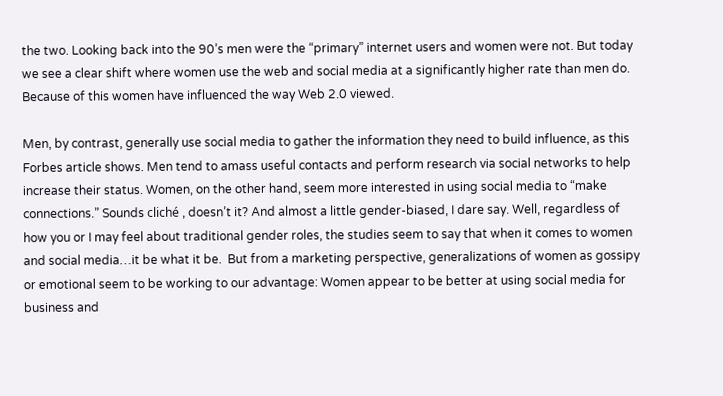the two. Looking back into the 90’s men were the “primary” internet users and women were not. But today we see a clear shift where women use the web and social media at a significantly higher rate than men do. Because of this women have influenced the way Web 2.0 viewed.

Men, by contrast, generally use social media to gather the information they need to build influence, as this Forbes article shows. Men tend to amass useful contacts and perform research via social networks to help increase their status. Women, on the other hand, seem more interested in using social media to “make connections.” Sounds cliché , doesn’t it? And almost a little gender-biased, I dare say. Well, regardless of how you or I may feel about traditional gender roles, the studies seem to say that when it comes to women and social media…it be what it be.  But from a marketing perspective, generalizations of women as gossipy or emotional seem to be working to our advantage: Women appear to be better at using social media for business and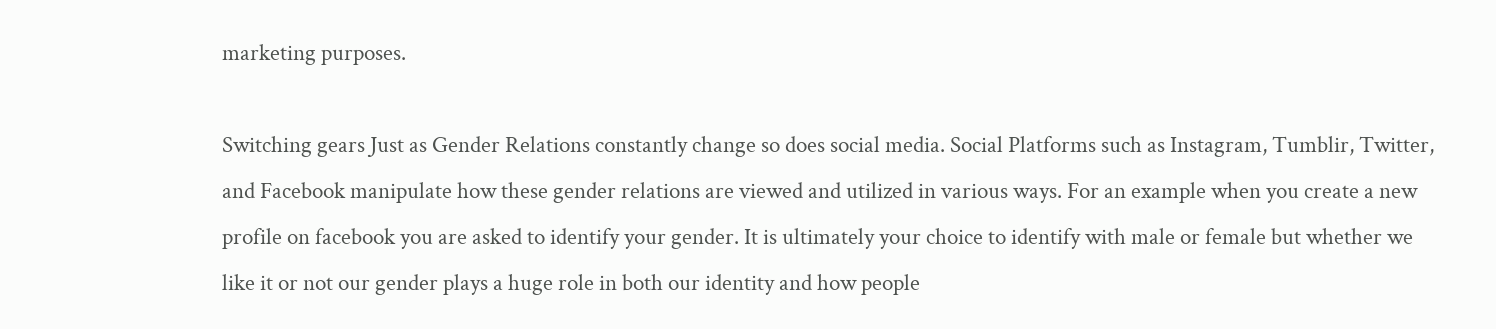marketing purposes.

Switching gears Just as Gender Relations constantly change so does social media. Social Platforms such as Instagram, Tumblir, Twitter, and Facebook manipulate how these gender relations are viewed and utilized in various ways. For an example when you create a new profile on facebook you are asked to identify your gender. It is ultimately your choice to identify with male or female but whether we like it or not our gender plays a huge role in both our identity and how people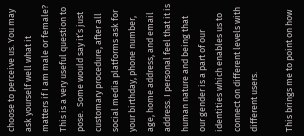choose to perceive us. You may ask yourself well what it matters if I am male or female? This is a very useful question to pose.  Some would say it’s just customary procedure, after all social media platforms ask for your birthday, phone number, age, home address, and email address. I personal feel that it is human nature and being that our gender is a part of our identities which enables us to connect on different levels with different users.

This brings me to point on how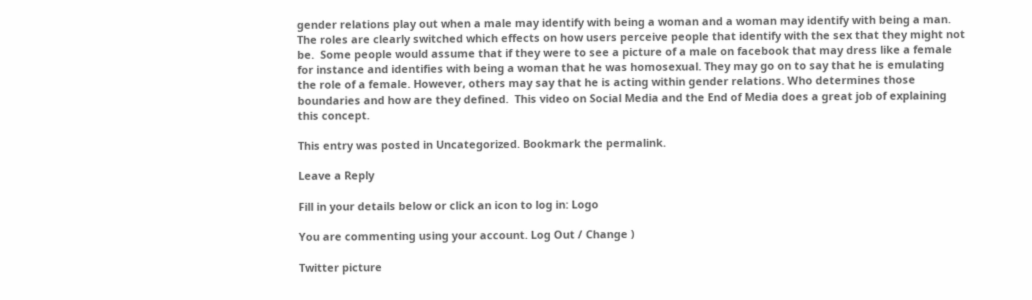gender relations play out when a male may identify with being a woman and a woman may identify with being a man. The roles are clearly switched which effects on how users perceive people that identify with the sex that they might not be.  Some people would assume that if they were to see a picture of a male on facebook that may dress like a female for instance and identifies with being a woman that he was homosexual. They may go on to say that he is emulating the role of a female. However, others may say that he is acting within gender relations. Who determines those boundaries and how are they defined.  This video on Social Media and the End of Media does a great job of explaining this concept.

This entry was posted in Uncategorized. Bookmark the permalink.

Leave a Reply

Fill in your details below or click an icon to log in: Logo

You are commenting using your account. Log Out / Change )

Twitter picture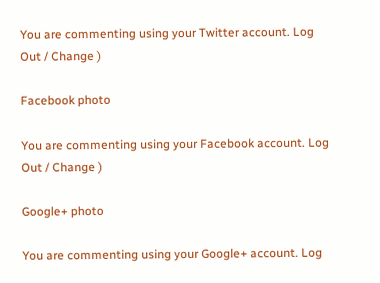You are commenting using your Twitter account. Log Out / Change )

Facebook photo

You are commenting using your Facebook account. Log Out / Change )

Google+ photo

You are commenting using your Google+ account. Log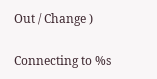Out / Change )

Connecting to %s